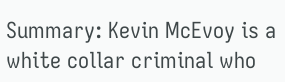Summary: Kevin McEvoy is a white collar criminal who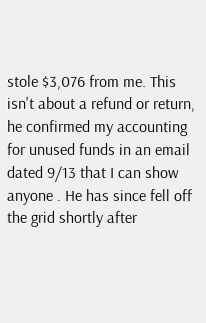stole $3,076 from me. This isn't about a refund or return, he confirmed my accounting for unused funds in an email dated 9/13 that I can show anyone . He has since fell off the grid shortly after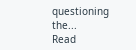questioning the...
Read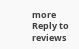more
Reply to reviews